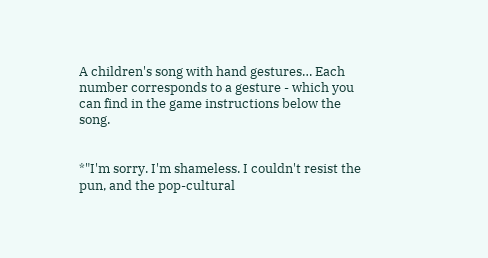A children's song with hand gestures… Each number corresponds to a gesture - which you can find in the game instructions below the song.


*"I'm sorry. I'm shameless. I couldn't resist the pun, and the pop-cultural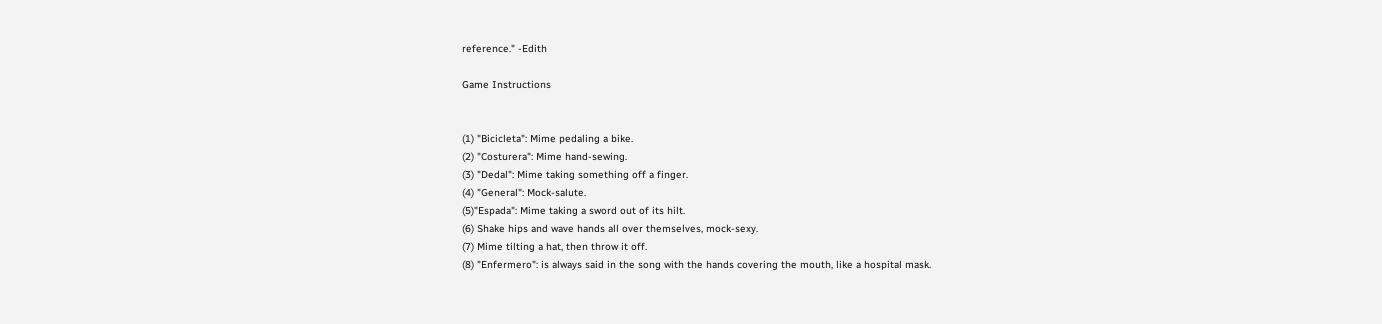reference." -Edith

Game Instructions


(1) "Bicicleta": Mime pedaling a bike.
(2) "Costurera": Mime hand-sewing.
(3) "Dedal": Mime taking something off a finger.
(4) "General": Mock-salute.
(5)"Espada": Mime taking a sword out of its hilt.
(6) Shake hips and wave hands all over themselves, mock-sexy.
(7) Mime tilting a hat, then throw it off.
(8) "Enfermero": is always said in the song with the hands covering the mouth, like a hospital mask.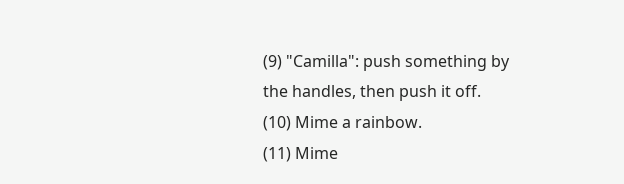(9) "Camilla": push something by the handles, then push it off.
(10) Mime a rainbow.
(11) Mime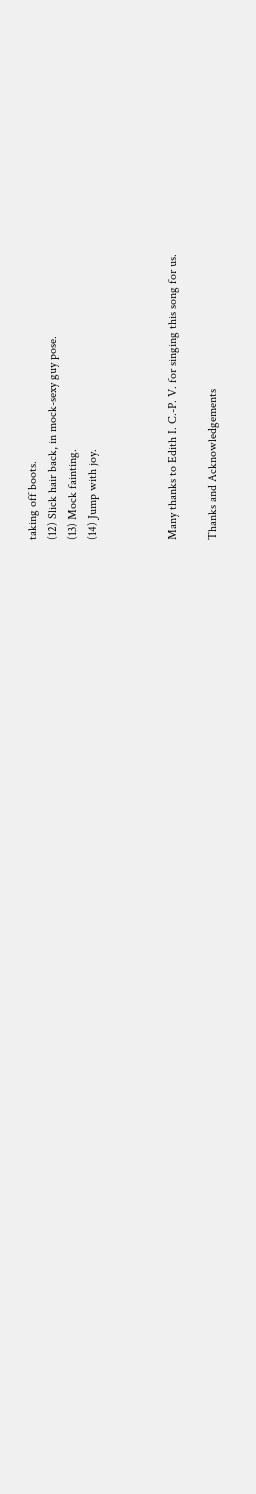taking off boots.
(12) Slick hair back, in mock-sexy guy pose.
(13) Mock fainting.
(14) Jump with joy.



Many thanks to Edith I. C.-P. V. for singing this song for us.

Thanks and Acknowledgements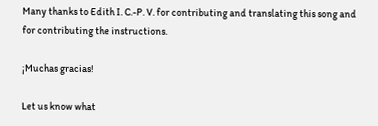Many thanks to Edith I. C.-P. V. for contributing and translating this song and for contributing the instructions.

¡Muchas gracias!

Let us know what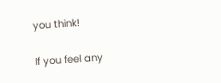you think!

If you feel any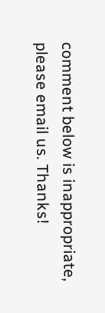comment below is inappropriate, please email us. Thanks!